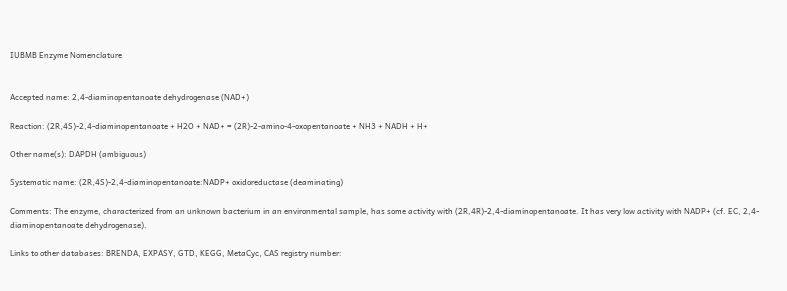IUBMB Enzyme Nomenclature


Accepted name: 2,4-diaminopentanoate dehydrogenase (NAD+)

Reaction: (2R,4S)-2,4-diaminopentanoate + H2O + NAD+ = (2R)-2-amino-4-oxopentanoate + NH3 + NADH + H+

Other name(s): DAPDH (ambiguous)

Systematic name: (2R,4S)-2,4-diaminopentanoate:NADP+ oxidoreductase (deaminating)

Comments: The enzyme, characterized from an unknown bacterium in an environmental sample, has some activity with (2R,4R)-2,4-diaminopentanoate. It has very low activity with NADP+ (cf. EC, 2,4-diaminopentanoate dehydrogenase).

Links to other databases: BRENDA, EXPASY, GTD, KEGG, MetaCyc, CAS registry number: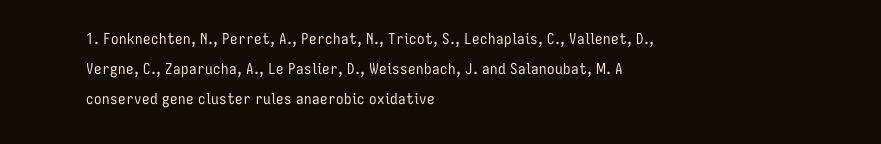1. Fonknechten, N., Perret, A., Perchat, N., Tricot, S., Lechaplais, C., Vallenet, D., Vergne, C., Zaparucha, A., Le Paslier, D., Weissenbach, J. and Salanoubat, M. A conserved gene cluster rules anaerobic oxidative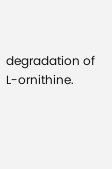degradation of L-ornithine.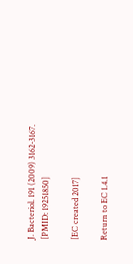J. Bacteriol. 191 (2009) 3162-3167. [PMID: 19251850]

[EC created 2017]

Return to EC 1.4.1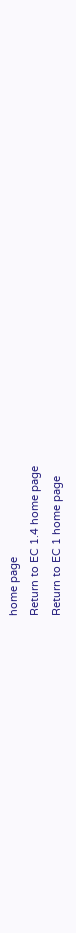home page
Return to EC 1.4 home page
Return to EC 1 home page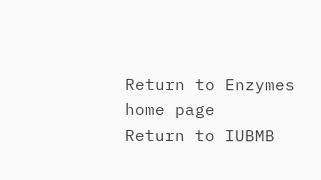Return to Enzymes home page
Return to IUBMB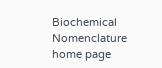Biochemical Nomenclature home page